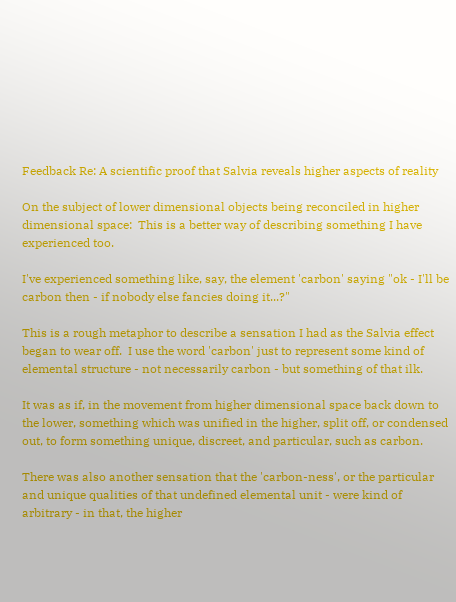Feedback Re: A scientific proof that Salvia reveals higher aspects of reality

On the subject of lower dimensional objects being reconciled in higher dimensional space:  This is a better way of describing something I have experienced too.

I've experienced something like, say, the element 'carbon' saying "ok - I'll be carbon then - if nobody else fancies doing it...?"

This is a rough metaphor to describe a sensation I had as the Salvia effect began to wear off.  I use the word 'carbon' just to represent some kind of elemental structure - not necessarily carbon - but something of that ilk.

It was as if, in the movement from higher dimensional space back down to the lower, something which was unified in the higher, split off, or condensed out, to form something unique, discreet, and particular, such as carbon.

There was also another sensation that the 'carbon-ness', or the particular and unique qualities of that undefined elemental unit - were kind of arbitrary - in that, the higher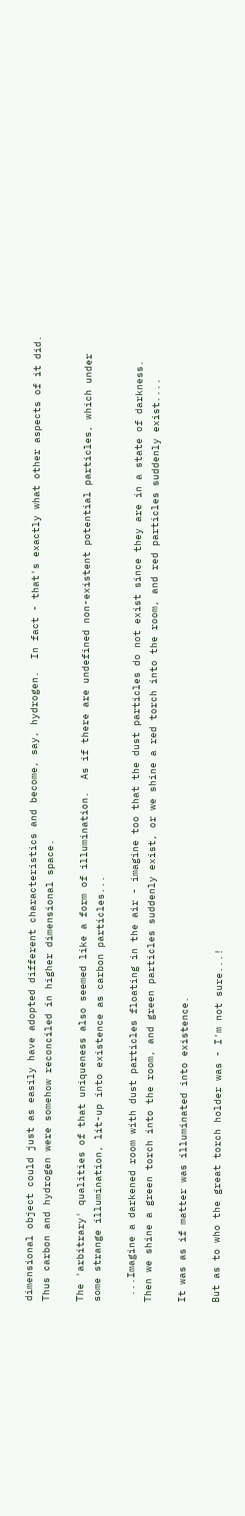dimensional object could just as easily have adopted different characteristics and become, say, hydrogen.  In fact - that's exactly what other aspects of it did.  Thus carbon and hydrogen were somehow reconciled in higher dimensional space.

The 'arbitrary' qualities of that uniqueness also seemed like a form of illumination.  As if there are undefined non-existent potential particles, which under some strange illumination, lit-up into existence as carbon particles...

 ...Imagine a darkened room with dust particles floating in the air - imagine too that the dust particles do not exist since they are in a state of darkness.  Then we shine a green torch into the room, and green particles suddenly exist, or we shine a red torch into the room, and red particles suddenly exist....

It was as if matter was illuminated into existence.

But as to who the great torch holder was - I'm not sure...!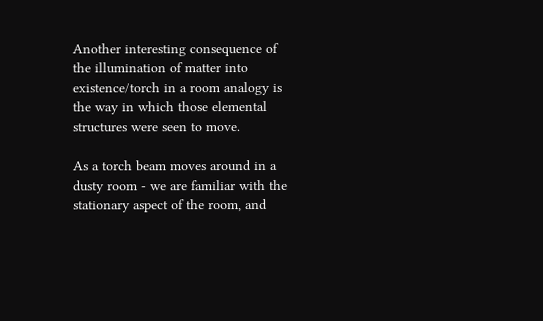Another interesting consequence of the illumination of matter into existence/torch in a room analogy is the way in which those elemental structures were seen to move.

As a torch beam moves around in a dusty room - we are familiar with the stationary aspect of the room, and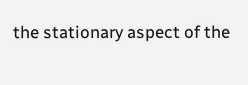the stationary aspect of the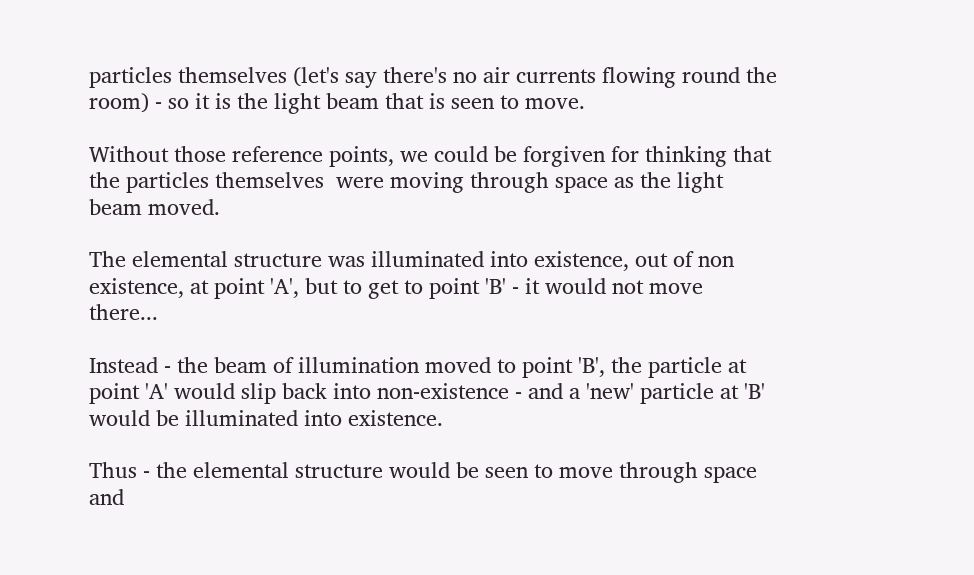particles themselves (let's say there's no air currents flowing round the room) - so it is the light beam that is seen to move.

Without those reference points, we could be forgiven for thinking that the particles themselves  were moving through space as the light beam moved.

The elemental structure was illuminated into existence, out of non existence, at point 'A', but to get to point 'B' - it would not move there...

Instead - the beam of illumination moved to point 'B', the particle at point 'A' would slip back into non-existence - and a 'new' particle at 'B' would be illuminated into existence.

Thus - the elemental structure would be seen to move through space and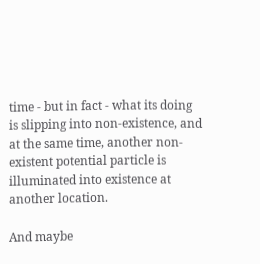time - but in fact - what its doing is slipping into non-existence, and at the same time, another non-existent potential particle is illuminated into existence at another location.

And maybe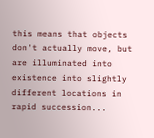this means that objects don't actually move, but are illuminated into existence into slightly different locations in rapid succession...